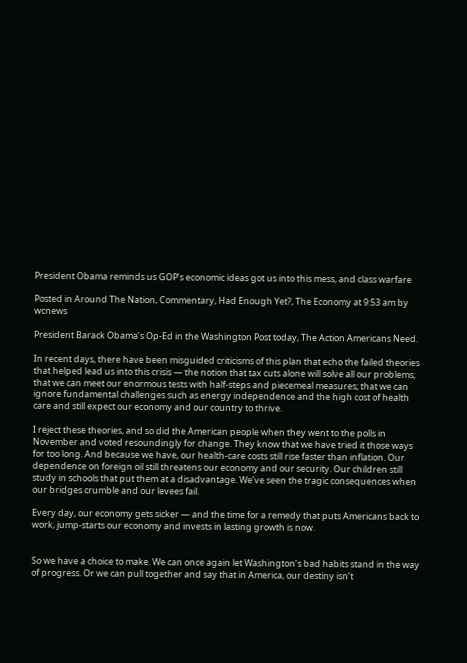President Obama reminds us GOP’s economic ideas got us into this mess, and class warfare

Posted in Around The Nation, Commentary, Had Enough Yet?, The Economy at 9:53 am by wcnews

President Barack Obama’s Op-Ed in the Washington Post today, The Action Americans Need.

In recent days, there have been misguided criticisms of this plan that echo the failed theories that helped lead us into this crisis — the notion that tax cuts alone will solve all our problems; that we can meet our enormous tests with half-steps and piecemeal measures; that we can ignore fundamental challenges such as energy independence and the high cost of health care and still expect our economy and our country to thrive.

I reject these theories, and so did the American people when they went to the polls in November and voted resoundingly for change. They know that we have tried it those ways for too long. And because we have, our health-care costs still rise faster than inflation. Our dependence on foreign oil still threatens our economy and our security. Our children still study in schools that put them at a disadvantage. We’ve seen the tragic consequences when our bridges crumble and our levees fail.

Every day, our economy gets sicker — and the time for a remedy that puts Americans back to work, jump-starts our economy and invests in lasting growth is now.


So we have a choice to make. We can once again let Washington’s bad habits stand in the way of progress. Or we can pull together and say that in America, our destiny isn’t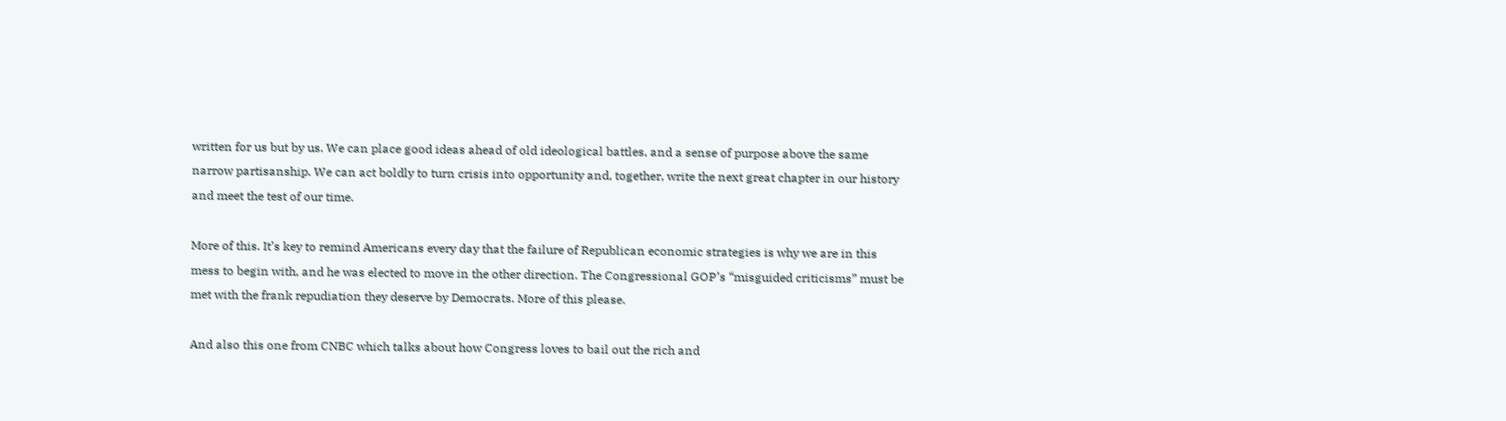written for us but by us. We can place good ideas ahead of old ideological battles, and a sense of purpose above the same narrow partisanship. We can act boldly to turn crisis into opportunity and, together, write the next great chapter in our history and meet the test of our time.

More of this. It’s key to remind Americans every day that the failure of Republican economic strategies is why we are in this mess to begin with, and he was elected to move in the other direction. The Congressional GOP’s “misguided criticisms” must be met with the frank repudiation they deserve by Democrats. More of this please.

And also this one from CNBC which talks about how Congress loves to bail out the rich and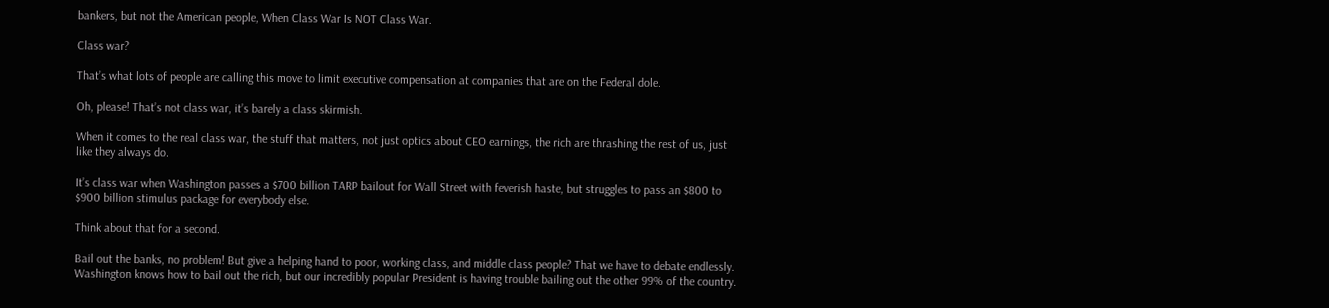bankers, but not the American people, When Class War Is NOT Class War.

Class war?

That’s what lots of people are calling this move to limit executive compensation at companies that are on the Federal dole.

Oh, please! That’s not class war, it’s barely a class skirmish.

When it comes to the real class war, the stuff that matters, not just optics about CEO earnings, the rich are thrashing the rest of us, just like they always do.

It’s class war when Washington passes a $700 billion TARP bailout for Wall Street with feverish haste, but struggles to pass an $800 to $900 billion stimulus package for everybody else.

Think about that for a second.

Bail out the banks, no problem! But give a helping hand to poor, working class, and middle class people? That we have to debate endlessly. Washington knows how to bail out the rich, but our incredibly popular President is having trouble bailing out the other 99% of the country.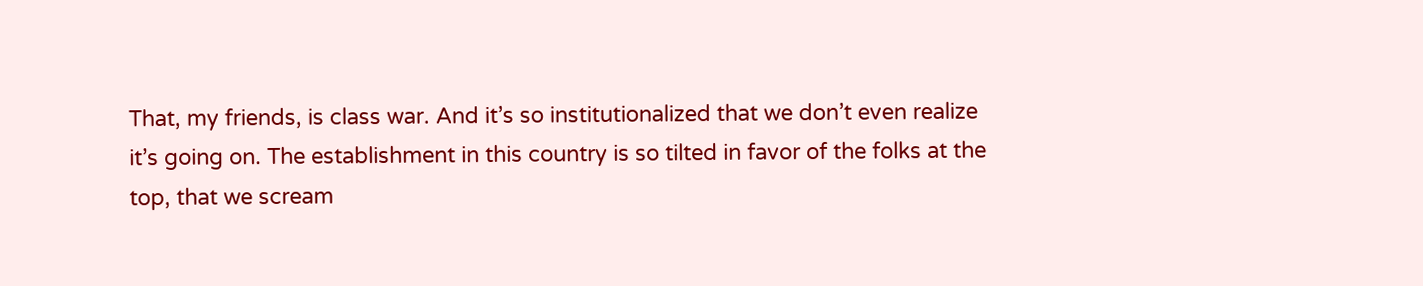That, my friends, is class war. And it’s so institutionalized that we don’t even realize it’s going on. The establishment in this country is so tilted in favor of the folks at the top, that we scream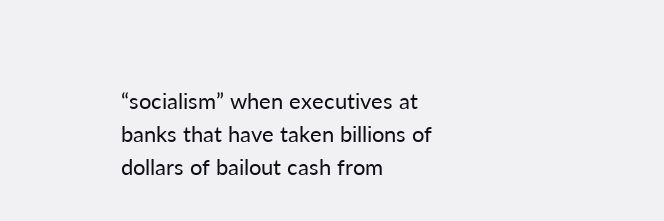“socialism” when executives at banks that have taken billions of dollars of bailout cash from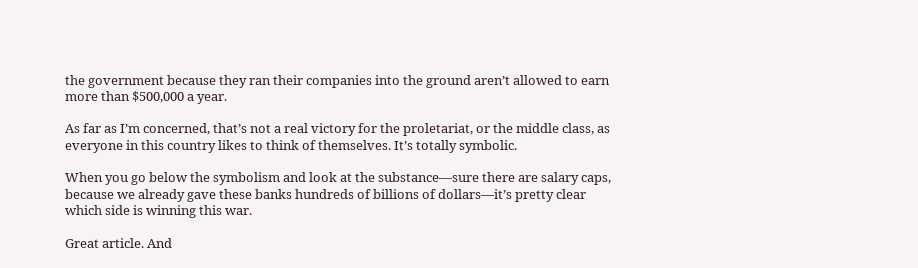the government because they ran their companies into the ground aren’t allowed to earn more than $500,000 a year.

As far as I’m concerned, that’s not a real victory for the proletariat, or the middle class, as everyone in this country likes to think of themselves. It’s totally symbolic.

When you go below the symbolism and look at the substance—sure there are salary caps, because we already gave these banks hundreds of billions of dollars—it’s pretty clear which side is winning this war.

Great article. And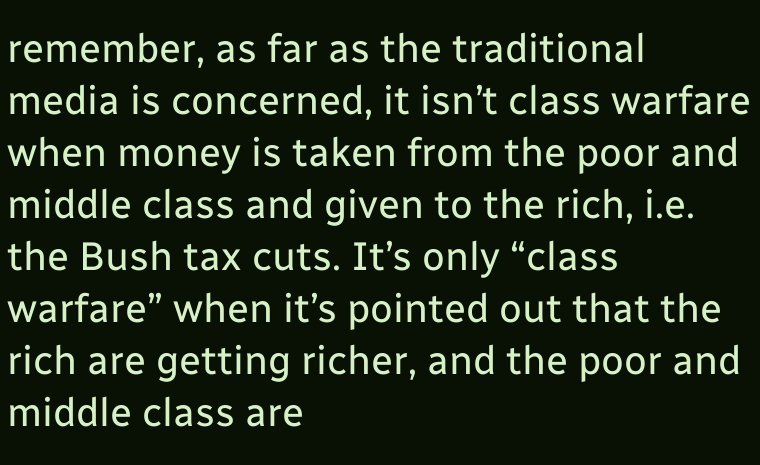remember, as far as the traditional media is concerned, it isn’t class warfare when money is taken from the poor and middle class and given to the rich, i.e. the Bush tax cuts. It’s only “class warfare” when it’s pointed out that the rich are getting richer, and the poor and middle class are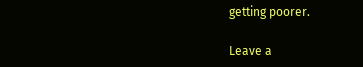getting poorer.

Leave a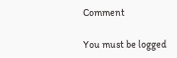Comment

You must be logged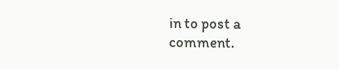in to post a comment.